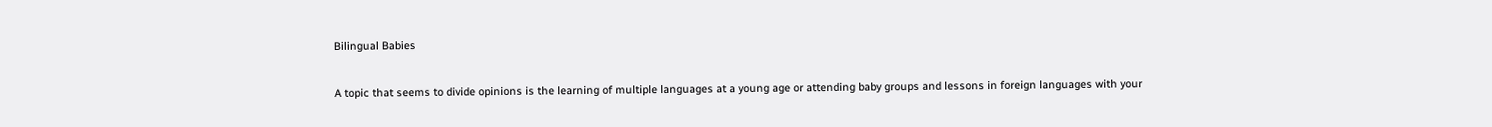Bilingual Babies

A topic that seems to divide opinions is the learning of multiple languages at a young age or attending baby groups and lessons in foreign languages with your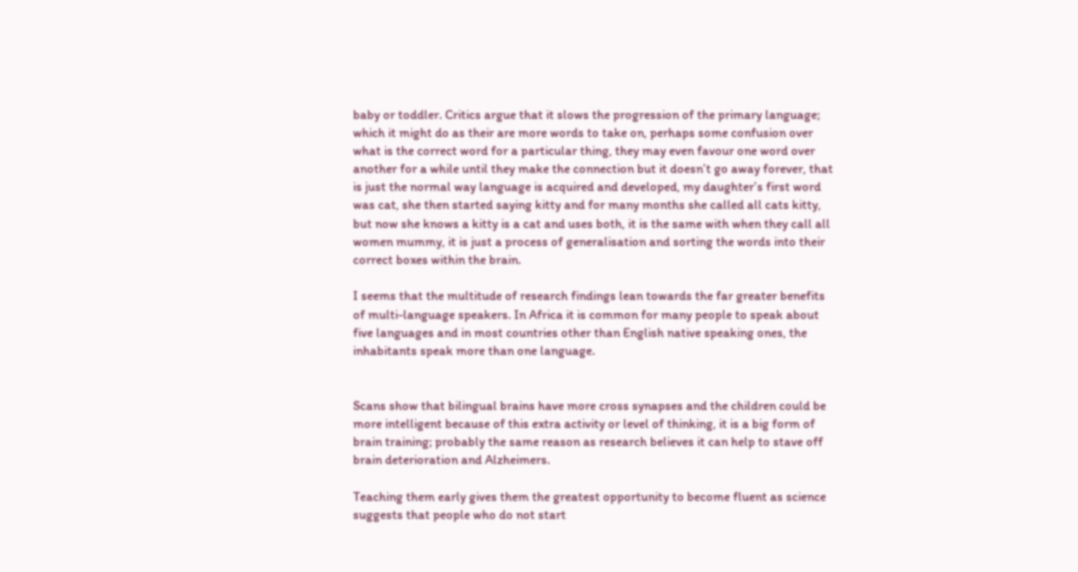baby or toddler. Critics argue that it slows the progression of the primary language; which it might do as their are more words to take on, perhaps some confusion over what is the correct word for a particular thing, they may even favour one word over another for a while until they make the connection but it doesn’t go away forever, that is just the normal way language is acquired and developed, my daughter’s first word was cat, she then started saying kitty and for many months she called all cats kitty, but now she knows a kitty is a cat and uses both, it is the same with when they call all women mummy, it is just a process of generalisation and sorting the words into their correct boxes within the brain.

I seems that the multitude of research findings lean towards the far greater benefits of multi-language speakers. In Africa it is common for many people to speak about five languages and in most countries other than English native speaking ones, the inhabitants speak more than one language.


Scans show that bilingual brains have more cross synapses and the children could be more intelligent because of this extra activity or level of thinking, it is a big form of brain training; probably the same reason as research believes it can help to stave off brain deterioration and Alzheimers.

Teaching them early gives them the greatest opportunity to become fluent as science suggests that people who do not start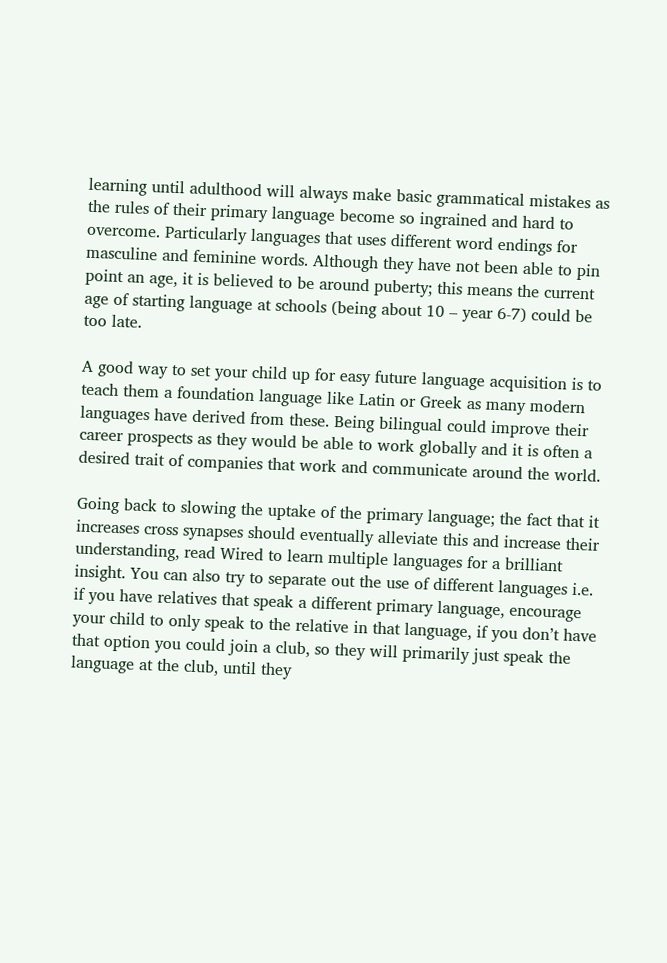learning until adulthood will always make basic grammatical mistakes as the rules of their primary language become so ingrained and hard to overcome. Particularly languages that uses different word endings for masculine and feminine words. Although they have not been able to pin point an age, it is believed to be around puberty; this means the current age of starting language at schools (being about 10 – year 6-7) could be too late.

A good way to set your child up for easy future language acquisition is to teach them a foundation language like Latin or Greek as many modern languages have derived from these. Being bilingual could improve their career prospects as they would be able to work globally and it is often a desired trait of companies that work and communicate around the world.

Going back to slowing the uptake of the primary language; the fact that it increases cross synapses should eventually alleviate this and increase their understanding, read Wired to learn multiple languages for a brilliant insight. You can also try to separate out the use of different languages i.e. if you have relatives that speak a different primary language, encourage your child to only speak to the relative in that language, if you don’t have that option you could join a club, so they will primarily just speak the language at the club, until they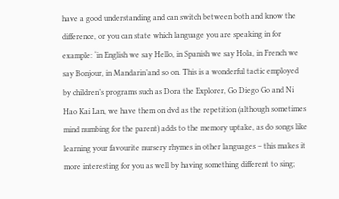have a good understanding and can switch between both and know the difference, or you can state which language you are speaking in for example: ‘in English we say Hello, in Spanish we say Hola, in French we say Bonjour, in Mandarin’and so on. This is a wonderful tactic employed by children’s programs such as Dora the Explorer, Go Diego Go and Ni Hao Kai Lan, we have them on dvd as the repetition (although sometimes mind numbing for the parent) adds to the memory uptake, as do songs like learning your favourite nursery rhymes in other languages – this makes it more interesting for you as well by having something different to sing;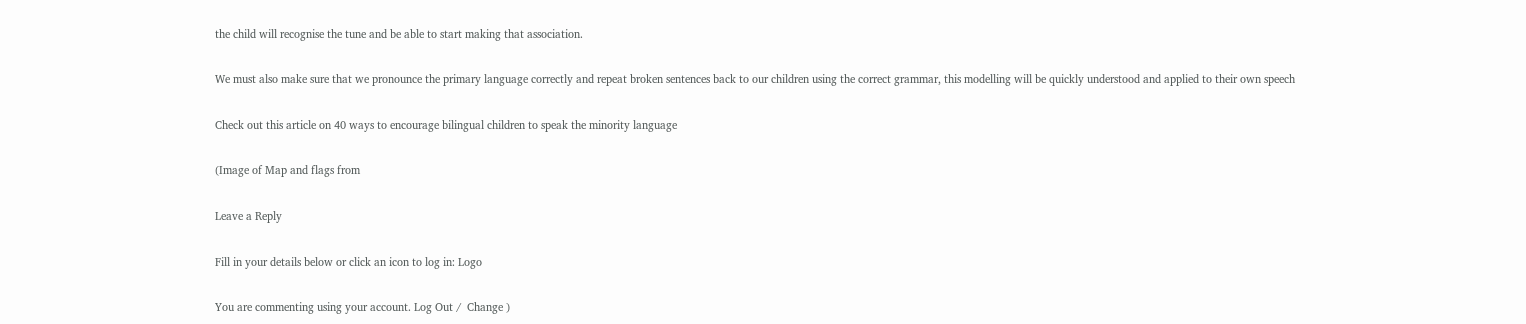the child will recognise the tune and be able to start making that association.

We must also make sure that we pronounce the primary language correctly and repeat broken sentences back to our children using the correct grammar, this modelling will be quickly understood and applied to their own speech

Check out this article on 40 ways to encourage bilingual children to speak the minority language

(Image of Map and flags from

Leave a Reply

Fill in your details below or click an icon to log in: Logo

You are commenting using your account. Log Out /  Change )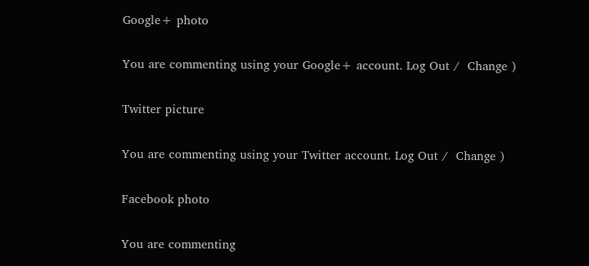Google+ photo

You are commenting using your Google+ account. Log Out /  Change )

Twitter picture

You are commenting using your Twitter account. Log Out /  Change )

Facebook photo

You are commenting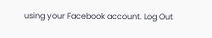using your Facebook account. Log Out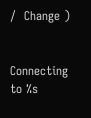/  Change )


Connecting to %s